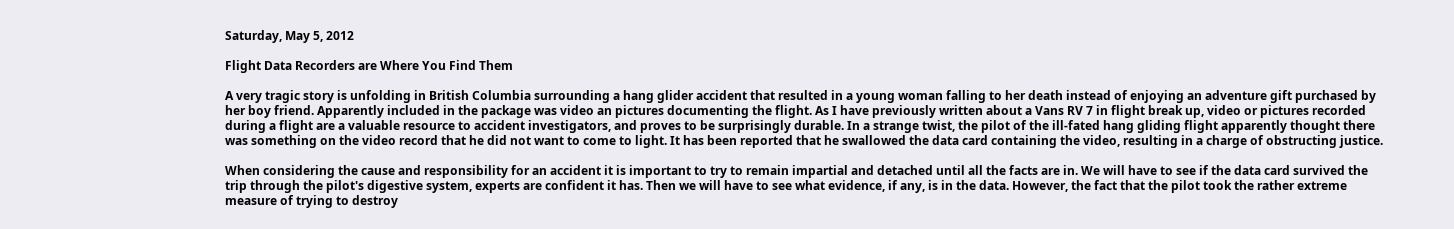Saturday, May 5, 2012

Flight Data Recorders are Where You Find Them

A very tragic story is unfolding in British Columbia surrounding a hang glider accident that resulted in a young woman falling to her death instead of enjoying an adventure gift purchased by her boy friend. Apparently included in the package was video an pictures documenting the flight. As I have previously written about a Vans RV 7 in flight break up, video or pictures recorded during a flight are a valuable resource to accident investigators, and proves to be surprisingly durable. In a strange twist, the pilot of the ill-fated hang gliding flight apparently thought there was something on the video record that he did not want to come to light. It has been reported that he swallowed the data card containing the video, resulting in a charge of obstructing justice.

When considering the cause and responsibility for an accident it is important to try to remain impartial and detached until all the facts are in. We will have to see if the data card survived the trip through the pilot's digestive system, experts are confident it has. Then we will have to see what evidence, if any, is in the data. However, the fact that the pilot took the rather extreme measure of trying to destroy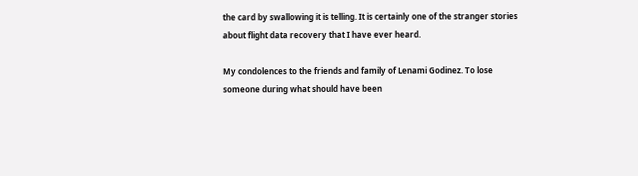the card by swallowing it is telling. It is certainly one of the stranger stories about flight data recovery that I have ever heard.

My condolences to the friends and family of Lenami Godinez. To lose someone during what should have been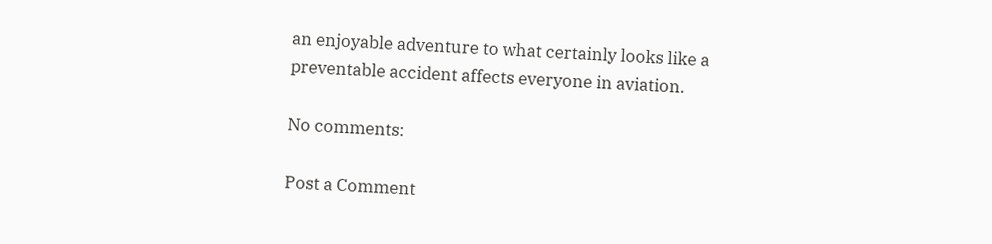an enjoyable adventure to what certainly looks like a preventable accident affects everyone in aviation.

No comments:

Post a Comment